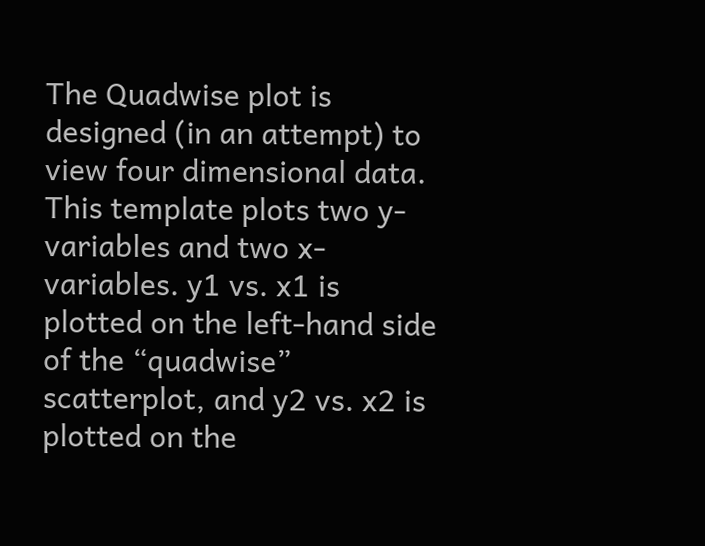The Quadwise plot is designed (in an attempt) to view four dimensional data. This template plots two y-variables and two x-variables. y1 vs. x1 is plotted on the left-hand side of the “quadwise” scatterplot, and y2 vs. x2 is plotted on the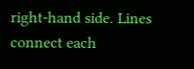right-hand side. Lines connect each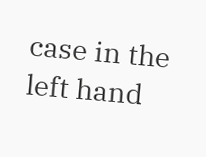case in the left hand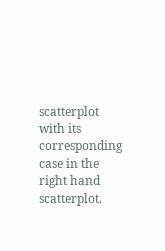scatterplot with its corresponding case in the right hand scatterplot.